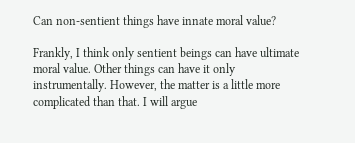Can non-sentient things have innate moral value?

Frankly, I think only sentient beings can have ultimate moral value. Other things can have it only instrumentally. However, the matter is a little more complicated than that. I will argue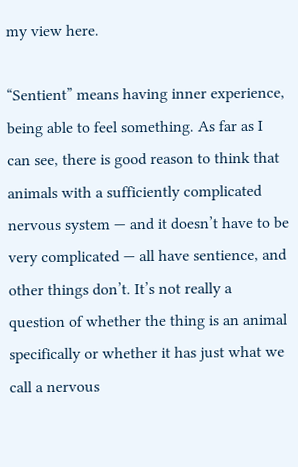my view here.

“Sentient” means having inner experience, being able to feel something. As far as I can see, there is good reason to think that animals with a sufficiently complicated nervous system — and it doesn’t have to be very complicated — all have sentience, and other things don’t. It’s not really a question of whether the thing is an animal specifically or whether it has just what we call a nervous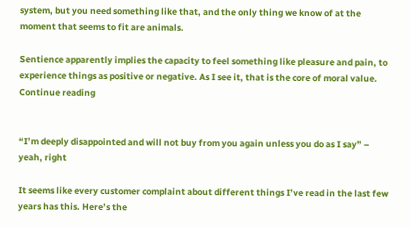system, but you need something like that, and the only thing we know of at the moment that seems to fit are animals.

Sentience apparently implies the capacity to feel something like pleasure and pain, to experience things as positive or negative. As I see it, that is the core of moral value. Continue reading


“I’m deeply disappointed and will not buy from you again unless you do as I say” – yeah, right

It seems like every customer complaint about different things I’ve read in the last few years has this. Here’s the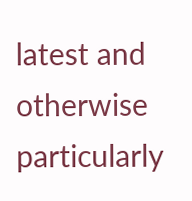latest and otherwise particularly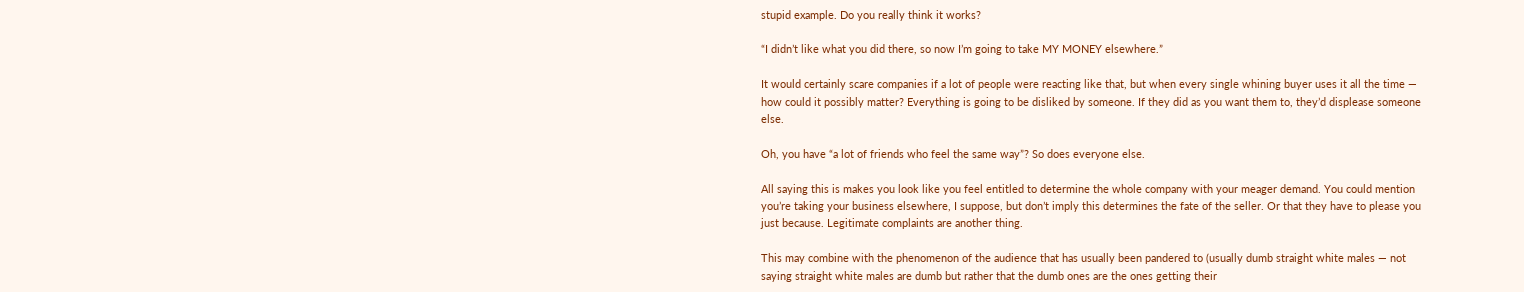stupid example. Do you really think it works?

“I didn’t like what you did there, so now I’m going to take MY MONEY elsewhere.”

It would certainly scare companies if a lot of people were reacting like that, but when every single whining buyer uses it all the time — how could it possibly matter? Everything is going to be disliked by someone. If they did as you want them to, they’d displease someone else.

Oh, you have “a lot of friends who feel the same way”? So does everyone else.

All saying this is makes you look like you feel entitled to determine the whole company with your meager demand. You could mention you’re taking your business elsewhere, I suppose, but don’t imply this determines the fate of the seller. Or that they have to please you just because. Legitimate complaints are another thing.

This may combine with the phenomenon of the audience that has usually been pandered to (usually dumb straight white males — not saying straight white males are dumb but rather that the dumb ones are the ones getting their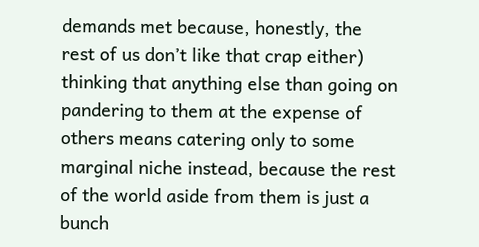demands met because, honestly, the rest of us don’t like that crap either) thinking that anything else than going on pandering to them at the expense of others means catering only to some marginal niche instead, because the rest of the world aside from them is just a bunch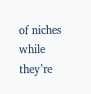of niches while they’re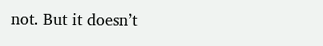not. But it doesn’t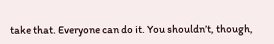take that. Everyone can do it. You shouldn’t, though,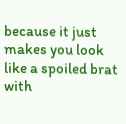because it just makes you look like a spoiled brat with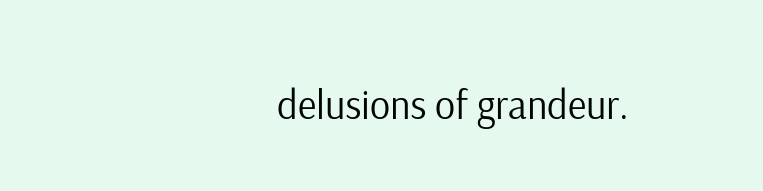delusions of grandeur.